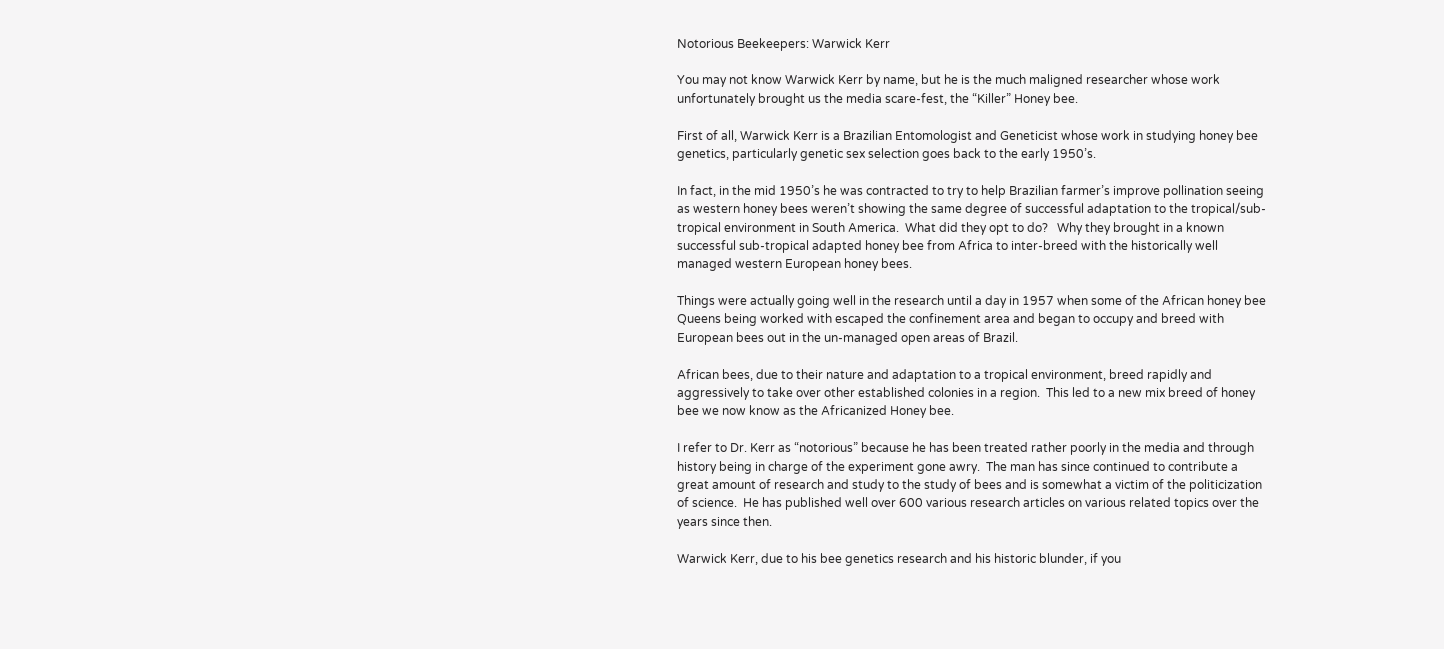Notorious Beekeepers: Warwick Kerr

You may not know Warwick Kerr by name, but he is the much maligned researcher whose work unfortunately brought us the media scare-fest, the “Killer” Honey bee.

First of all, Warwick Kerr is a Brazilian Entomologist and Geneticist whose work in studying honey bee genetics, particularly genetic sex selection goes back to the early 1950’s.

In fact, in the mid 1950’s he was contracted to try to help Brazilian farmer’s improve pollination seeing as western honey bees weren’t showing the same degree of successful adaptation to the tropical/sub-tropical environment in South America.  What did they opt to do?   Why they brought in a known successful sub-tropical adapted honey bee from Africa to inter-breed with the historically well managed western European honey bees.

Things were actually going well in the research until a day in 1957 when some of the African honey bee Queens being worked with escaped the confinement area and began to occupy and breed with European bees out in the un-managed open areas of Brazil.

African bees, due to their nature and adaptation to a tropical environment, breed rapidly and aggressively to take over other established colonies in a region.  This led to a new mix breed of honey bee we now know as the Africanized Honey bee.

I refer to Dr. Kerr as “notorious” because he has been treated rather poorly in the media and through history being in charge of the experiment gone awry.  The man has since continued to contribute a great amount of research and study to the study of bees and is somewhat a victim of the politicization of science.  He has published well over 600 various research articles on various related topics over the years since then.

Warwick Kerr, due to his bee genetics research and his historic blunder, if you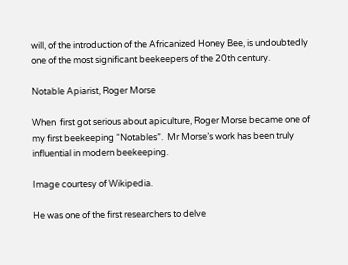will, of the introduction of the Africanized Honey Bee, is undoubtedly one of the most significant beekeepers of the 20th century.

Notable Apiarist, Roger Morse

When  first got serious about apiculture, Roger Morse became one of my first beekeeping “Notables”.  Mr Morse’s work has been truly influential in modern beekeeping.

Image courtesy of Wikipedia.

He was one of the first researchers to delve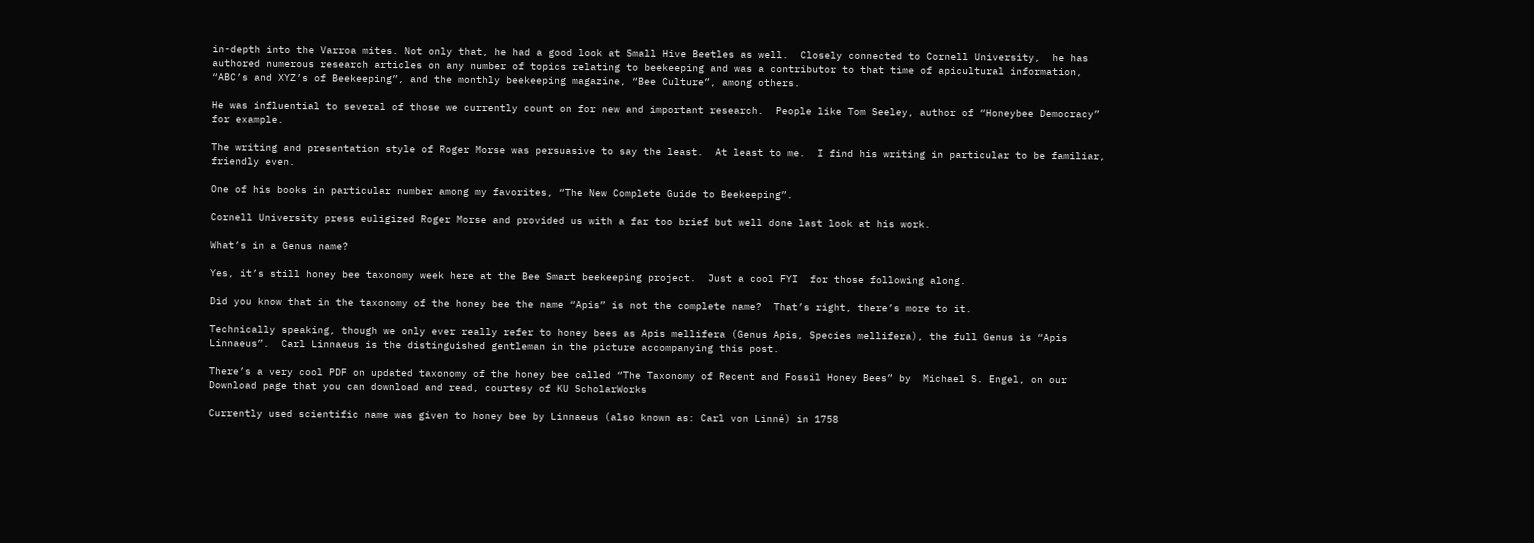in-depth into the Varroa mites. Not only that, he had a good look at Small Hive Beetles as well.  Closely connected to Cornell University,  he has authored numerous research articles on any number of topics relating to beekeeping and was a contributor to that time of apicultural information, “ABC’s and XYZ’s of Beekeeping”, and the monthly beekeeping magazine, “Bee Culture”, among others.

He was influential to several of those we currently count on for new and important research.  People like Tom Seeley, author of “Honeybee Democracy”  for example.

The writing and presentation style of Roger Morse was persuasive to say the least.  At least to me.  I find his writing in particular to be familiar, friendly even.

One of his books in particular number among my favorites, “The New Complete Guide to Beekeeping”.

Cornell University press euligized Roger Morse and provided us with a far too brief but well done last look at his work.

What’s in a Genus name?

Yes, it’s still honey bee taxonomy week here at the Bee Smart beekeeping project.  Just a cool FYI  for those following along.

Did you know that in the taxonomy of the honey bee the name “Apis” is not the complete name?  That’s right, there’s more to it.

Technically speaking, though we only ever really refer to honey bees as Apis mellifera (Genus Apis, Species mellifera), the full Genus is “Apis Linnaeus”.  Carl Linnaeus is the distinguished gentleman in the picture accompanying this post.

There’s a very cool PDF on updated taxonomy of the honey bee called “The Taxonomy of Recent and Fossil Honey Bees” by  Michael S. Engel, on our Download page that you can download and read, courtesy of KU ScholarWorks

Currently used scientific name was given to honey bee by Linnaeus (also known as: Carl von Linné) in 1758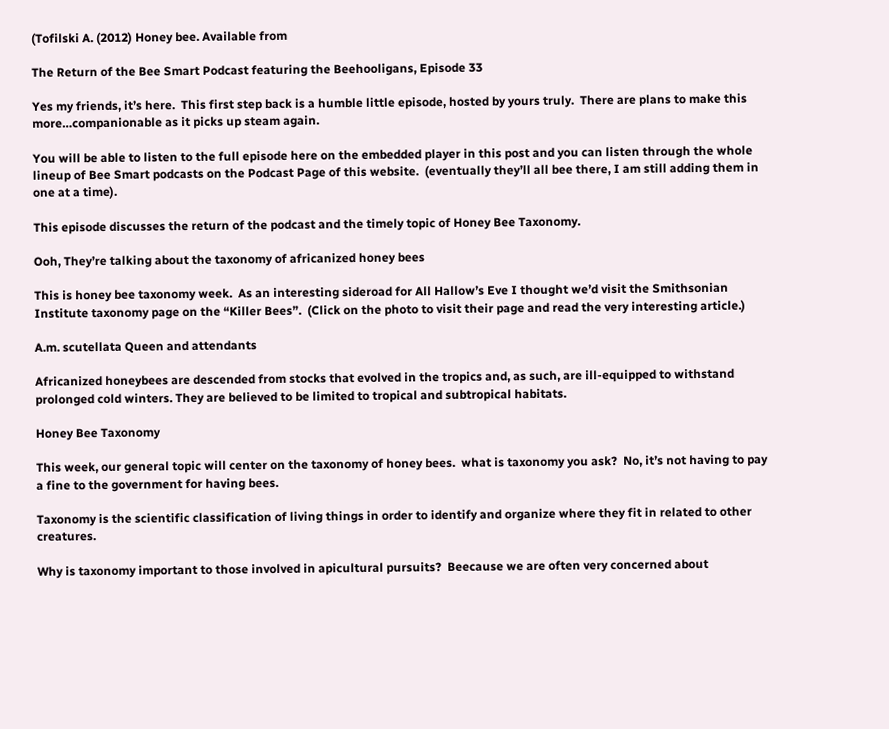(Tofilski A. (2012) Honey bee. Available from

The Return of the Bee Smart Podcast featuring the Beehooligans, Episode 33

Yes my friends, it’s here.  This first step back is a humble little episode, hosted by yours truly.  There are plans to make this more…companionable as it picks up steam again.

You will be able to listen to the full episode here on the embedded player in this post and you can listen through the whole lineup of Bee Smart podcasts on the Podcast Page of this website.  (eventually they’ll all bee there, I am still adding them in one at a time).

This episode discusses the return of the podcast and the timely topic of Honey Bee Taxonomy.

Ooh, They’re talking about the taxonomy of africanized honey bees

This is honey bee taxonomy week.  As an interesting sideroad for All Hallow’s Eve I thought we’d visit the Smithsonian Institute taxonomy page on the “Killer Bees”.  (Click on the photo to visit their page and read the very interesting article.)

A.m. scutellata Queen and attendants

Africanized honeybees are descended from stocks that evolved in the tropics and, as such, are ill-equipped to withstand prolonged cold winters. They are believed to be limited to tropical and subtropical habitats.

Honey Bee Taxonomy

This week, our general topic will center on the taxonomy of honey bees.  what is taxonomy you ask?  No, it’s not having to pay a fine to the government for having bees.

Taxonomy is the scientific classification of living things in order to identify and organize where they fit in related to other creatures.

Why is taxonomy important to those involved in apicultural pursuits?  Beecause we are often very concerned about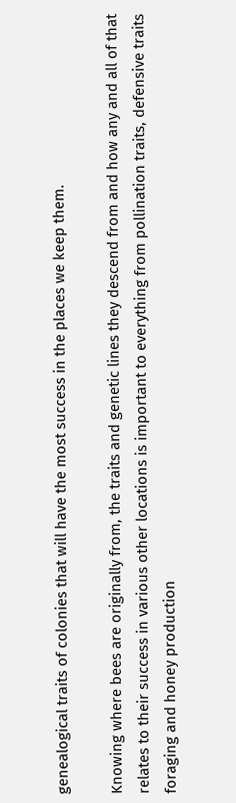genealogical traits of colonies that will have the most success in the places we keep them.

Knowing where bees are originally from, the traits and genetic lines they descend from and how any and all of that relates to their success in various other locations is important to everything from pollination traits, defensive traits foraging and honey production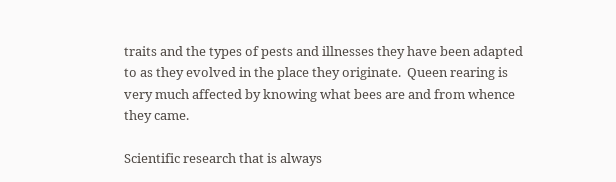traits and the types of pests and illnesses they have been adapted to as they evolved in the place they originate.  Queen rearing is very much affected by knowing what bees are and from whence they came.

Scientific research that is always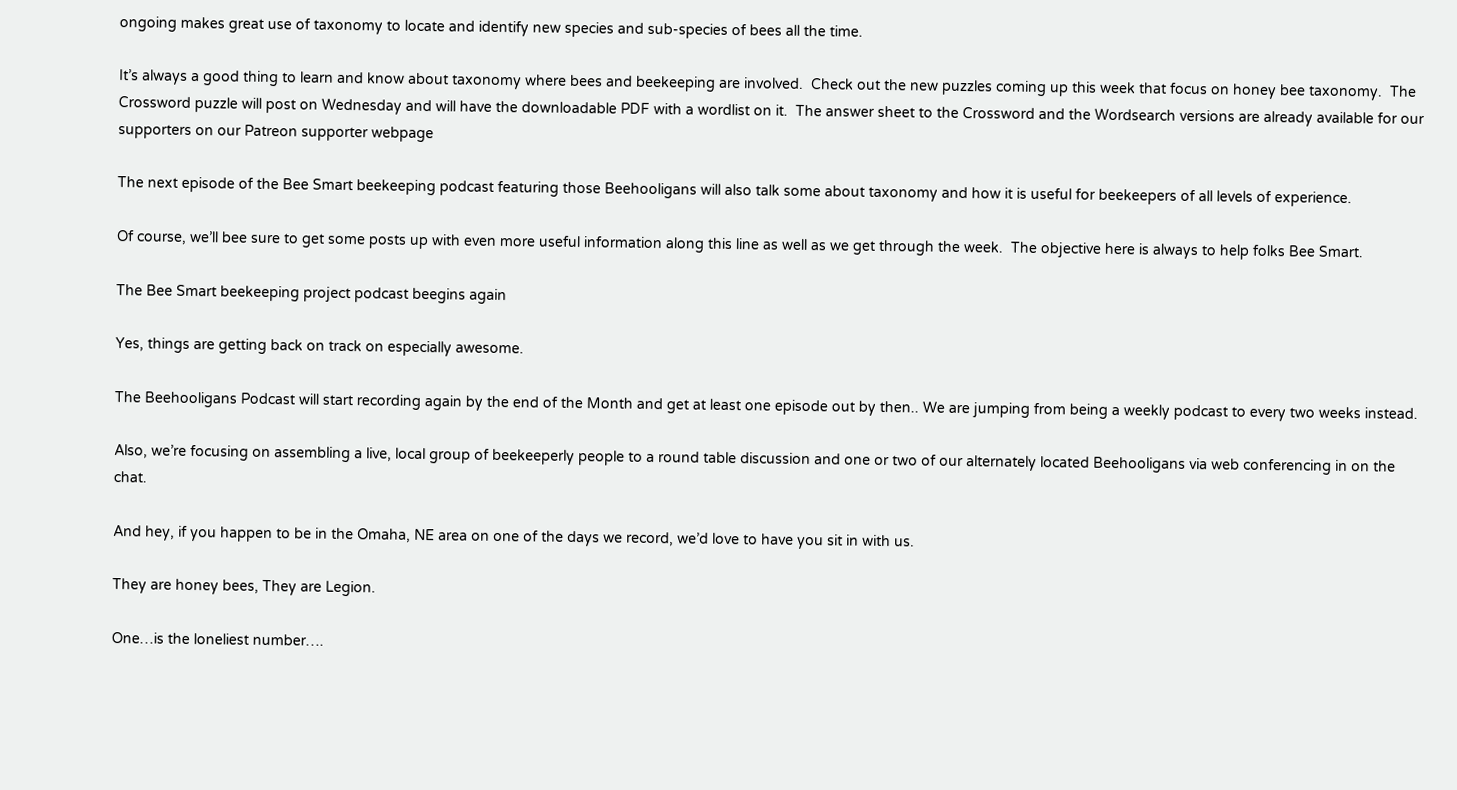ongoing makes great use of taxonomy to locate and identify new species and sub-species of bees all the time.

It’s always a good thing to learn and know about taxonomy where bees and beekeeping are involved.  Check out the new puzzles coming up this week that focus on honey bee taxonomy.  The Crossword puzzle will post on Wednesday and will have the downloadable PDF with a wordlist on it.  The answer sheet to the Crossword and the Wordsearch versions are already available for our supporters on our Patreon supporter webpage

The next episode of the Bee Smart beekeeping podcast featuring those Beehooligans will also talk some about taxonomy and how it is useful for beekeepers of all levels of experience.

Of course, we’ll bee sure to get some posts up with even more useful information along this line as well as we get through the week.  The objective here is always to help folks Bee Smart.

The Bee Smart beekeeping project podcast beegins again

Yes, things are getting back on track on especially awesome.

The Beehooligans Podcast will start recording again by the end of the Month and get at least one episode out by then.. We are jumping from being a weekly podcast to every two weeks instead.

Also, we’re focusing on assembling a live, local group of beekeeperly people to a round table discussion and one or two of our alternately located Beehooligans via web conferencing in on the chat.

And hey, if you happen to be in the Omaha, NE area on one of the days we record, we’d love to have you sit in with us.

They are honey bees, They are Legion.

One…is the loneliest number….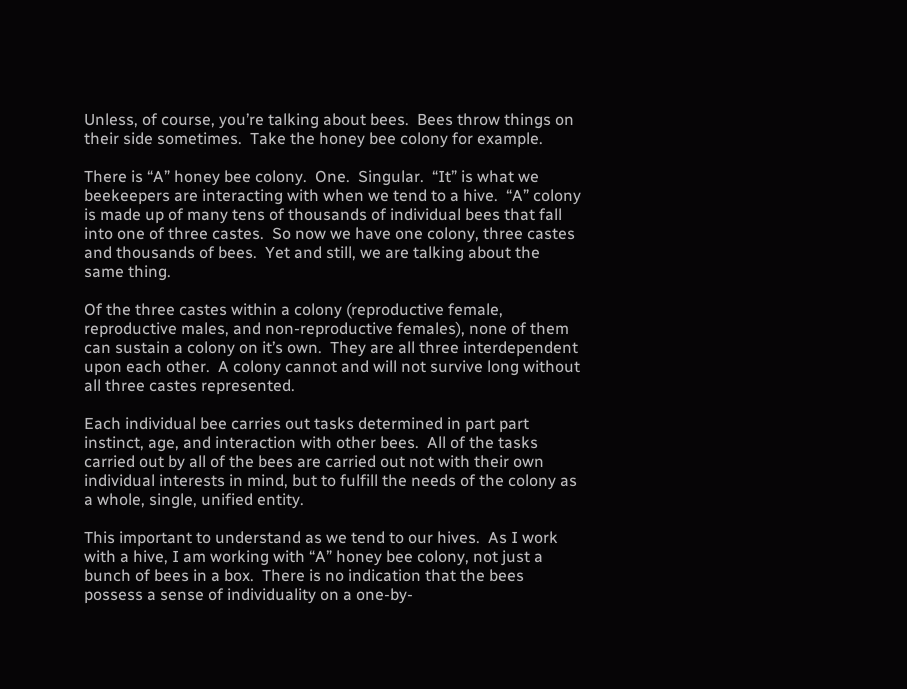Unless, of course, you’re talking about bees.  Bees throw things on their side sometimes.  Take the honey bee colony for example.

There is “A” honey bee colony.  One.  Singular.  “It” is what we beekeepers are interacting with when we tend to a hive.  “A” colony is made up of many tens of thousands of individual bees that fall into one of three castes.  So now we have one colony, three castes and thousands of bees.  Yet and still, we are talking about the same thing.

Of the three castes within a colony (reproductive female, reproductive males, and non-reproductive females), none of them can sustain a colony on it’s own.  They are all three interdependent upon each other.  A colony cannot and will not survive long without all three castes represented.

Each individual bee carries out tasks determined in part part instinct, age, and interaction with other bees.  All of the tasks carried out by all of the bees are carried out not with their own individual interests in mind, but to fulfill the needs of the colony as a whole, single, unified entity.

This important to understand as we tend to our hives.  As I work with a hive, I am working with “A” honey bee colony, not just a bunch of bees in a box.  There is no indication that the bees possess a sense of individuality on a one-by-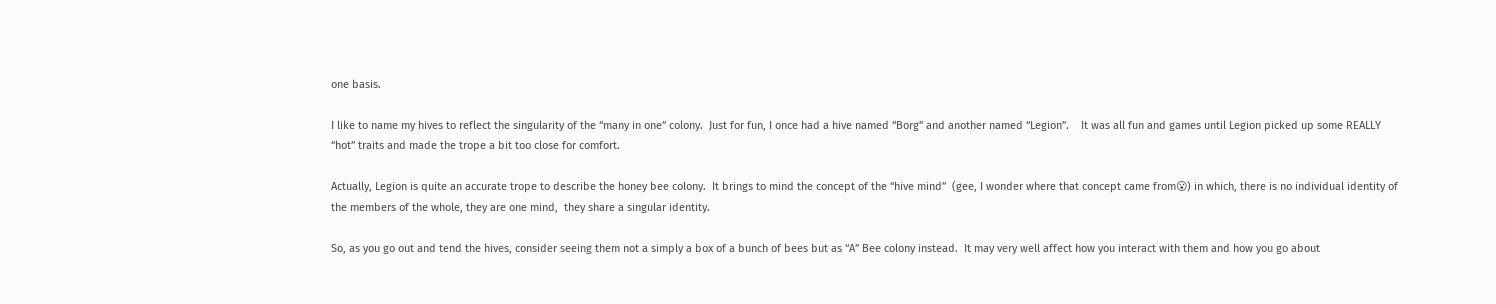one basis.

I like to name my hives to reflect the singularity of the “many in one” colony.  Just for fun, I once had a hive named “Borg” and another named “Legion”.    It was all fun and games until Legion picked up some REALLY “hot” traits and made the trope a bit too close for comfort.

Actually, Legion is quite an accurate trope to describe the honey bee colony.  It brings to mind the concept of the “hive mind”  (gee, I wonder where that concept came from😮) in which, there is no individual identity of the members of the whole, they are one mind,  they share a singular identity.

So, as you go out and tend the hives, consider seeing them not a simply a box of a bunch of bees but as “A” Bee colony instead.  It may very well affect how you interact with them and how you go about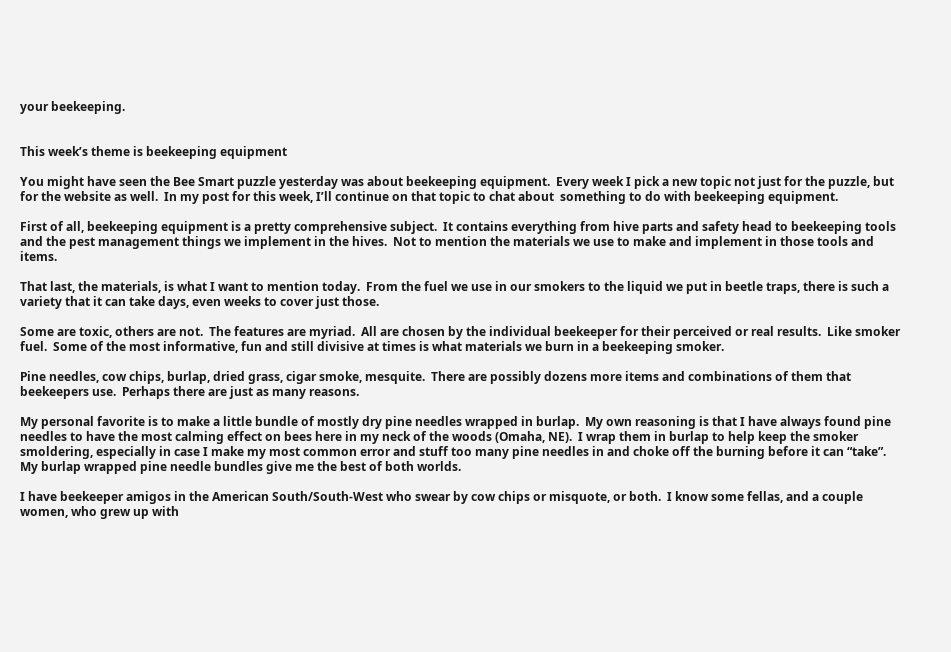your beekeeping.


This week’s theme is beekeeping equipment

You might have seen the Bee Smart puzzle yesterday was about beekeeping equipment.  Every week I pick a new topic not just for the puzzle, but for the website as well.  In my post for this week, I’ll continue on that topic to chat about  something to do with beekeeping equipment.

First of all, beekeeping equipment is a pretty comprehensive subject.  It contains everything from hive parts and safety head to beekeeping tools and the pest management things we implement in the hives.  Not to mention the materials we use to make and implement in those tools and items.

That last, the materials, is what I want to mention today.  From the fuel we use in our smokers to the liquid we put in beetle traps, there is such a variety that it can take days, even weeks to cover just those.

Some are toxic, others are not.  The features are myriad.  All are chosen by the individual beekeeper for their perceived or real results.  Like smoker fuel.  Some of the most informative, fun and still divisive at times is what materials we burn in a beekeeping smoker.

Pine needles, cow chips, burlap, dried grass, cigar smoke, mesquite.  There are possibly dozens more items and combinations of them that beekeepers use.  Perhaps there are just as many reasons.

My personal favorite is to make a little bundle of mostly dry pine needles wrapped in burlap.  My own reasoning is that I have always found pine needles to have the most calming effect on bees here in my neck of the woods (Omaha, NE).  I wrap them in burlap to help keep the smoker smoldering, especially in case I make my most common error and stuff too many pine needles in and choke off the burning before it can “take”.  My burlap wrapped pine needle bundles give me the best of both worlds.

I have beekeeper amigos in the American South/South-West who swear by cow chips or misquote, or both.  I know some fellas, and a couple women, who grew up with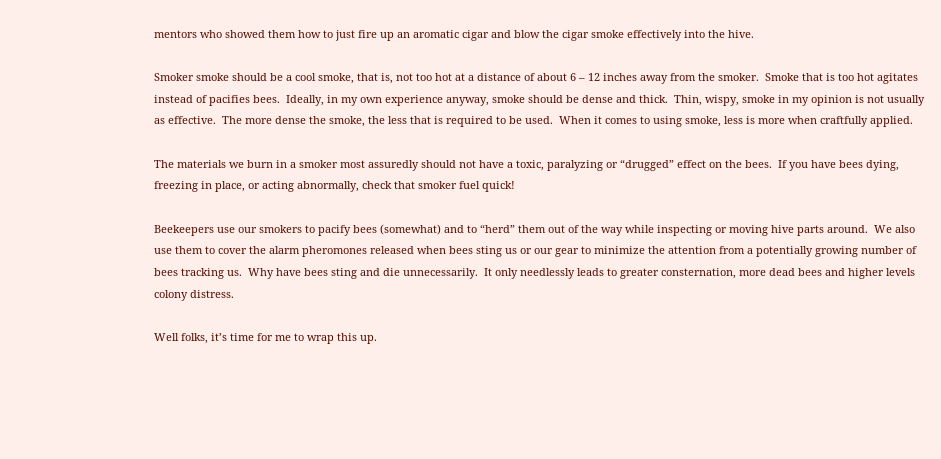mentors who showed them how to just fire up an aromatic cigar and blow the cigar smoke effectively into the hive.

Smoker smoke should be a cool smoke, that is, not too hot at a distance of about 6 – 12 inches away from the smoker.  Smoke that is too hot agitates instead of pacifies bees.  Ideally, in my own experience anyway, smoke should be dense and thick.  Thin, wispy, smoke in my opinion is not usually as effective.  The more dense the smoke, the less that is required to be used.  When it comes to using smoke, less is more when craftfully applied.

The materials we burn in a smoker most assuredly should not have a toxic, paralyzing or “drugged” effect on the bees.  If you have bees dying, freezing in place, or acting abnormally, check that smoker fuel quick!

Beekeepers use our smokers to pacify bees (somewhat) and to “herd” them out of the way while inspecting or moving hive parts around.  We also use them to cover the alarm pheromones released when bees sting us or our gear to minimize the attention from a potentially growing number of bees tracking us.  Why have bees sting and die unnecessarily.  It only needlessly leads to greater consternation, more dead bees and higher levels colony distress.

Well folks, it’s time for me to wrap this up.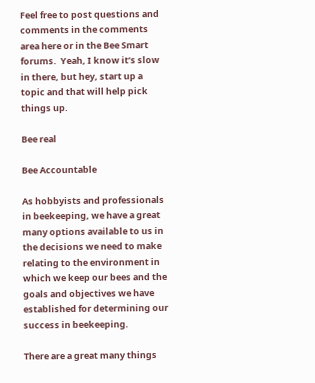Feel free to post questions and comments in the comments area here or in the Bee Smart forums.  Yeah, I know it’s slow in there, but hey, start up a topic and that will help pick things up.

Bee real

Bee Accountable

As hobbyists and professionals in beekeeping, we have a great many options available to us in the decisions we need to make relating to the environment in which we keep our bees and the goals and objectives we have established for determining our success in beekeeping.

There are a great many things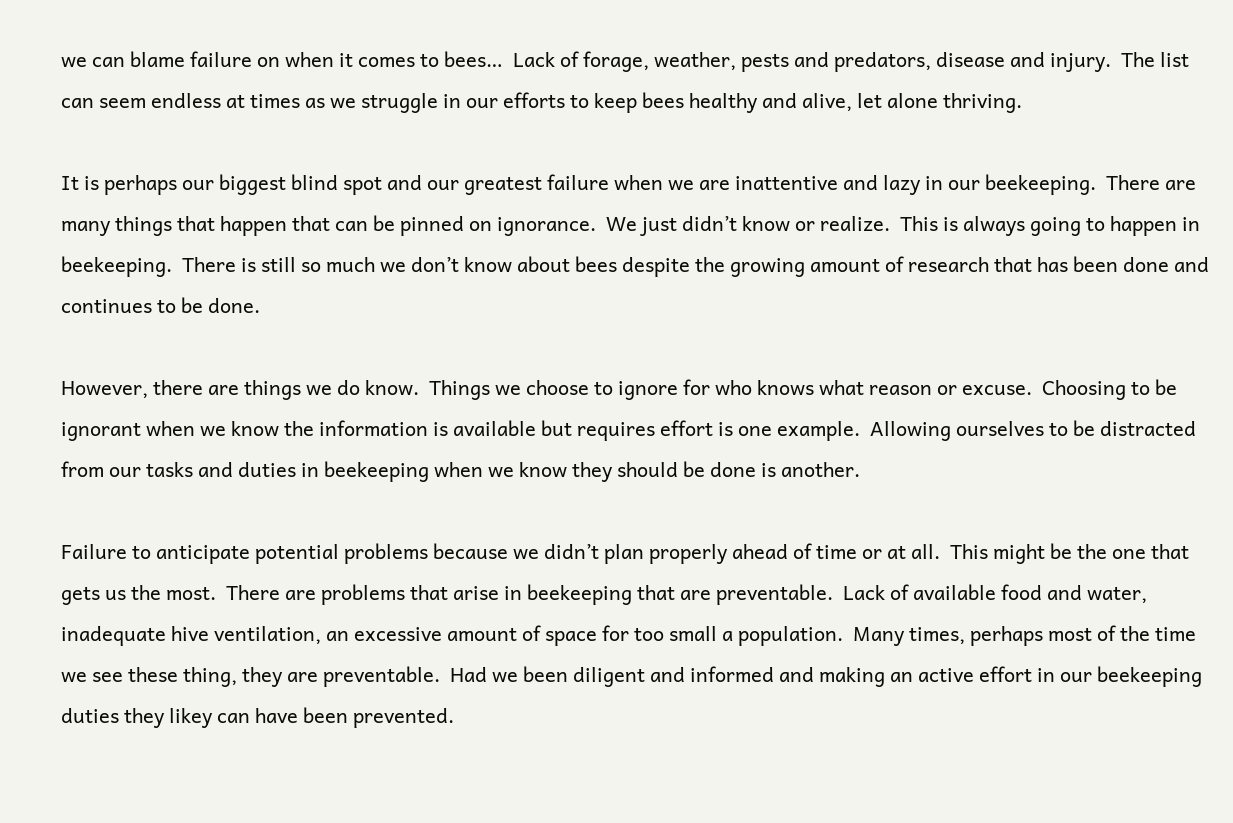we can blame failure on when it comes to bees…  Lack of forage, weather, pests and predators, disease and injury.  The list can seem endless at times as we struggle in our efforts to keep bees healthy and alive, let alone thriving.

It is perhaps our biggest blind spot and our greatest failure when we are inattentive and lazy in our beekeeping.  There are many things that happen that can be pinned on ignorance.  We just didn’t know or realize.  This is always going to happen in beekeeping.  There is still so much we don’t know about bees despite the growing amount of research that has been done and continues to be done.

However, there are things we do know.  Things we choose to ignore for who knows what reason or excuse.  Choosing to be ignorant when we know the information is available but requires effort is one example.  Allowing ourselves to be distracted from our tasks and duties in beekeeping when we know they should be done is another.

Failure to anticipate potential problems because we didn’t plan properly ahead of time or at all.  This might be the one that gets us the most.  There are problems that arise in beekeeping that are preventable.  Lack of available food and water, inadequate hive ventilation, an excessive amount of space for too small a population.  Many times, perhaps most of the time we see these thing, they are preventable.  Had we been diligent and informed and making an active effort in our beekeeping duties they likey can have been prevented.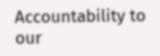Accountability to our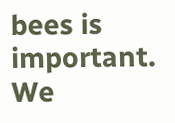bees is important.  We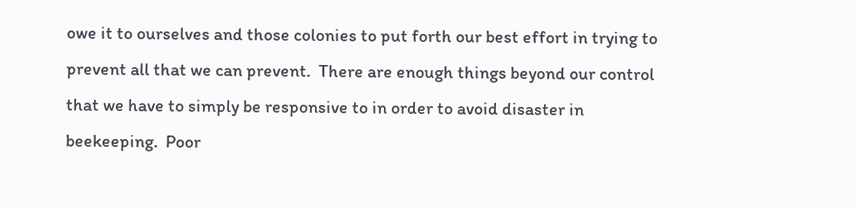owe it to ourselves and those colonies to put forth our best effort in trying to prevent all that we can prevent.  There are enough things beyond our control that we have to simply be responsive to in order to avoid disaster in beekeeping.  Poor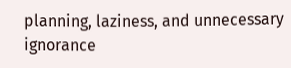planning, laziness, and unnecessary ignorance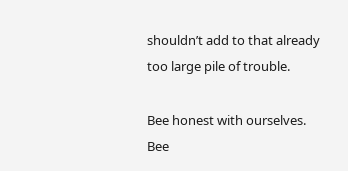shouldn’t add to that already too large pile of trouble.

Bee honest with ourselves.  Bee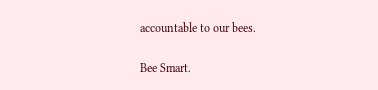accountable to our bees.

Bee Smart.